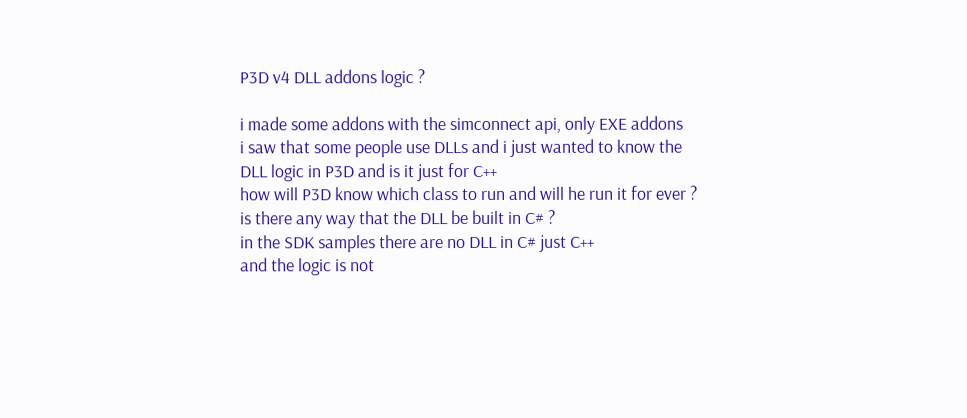P3D v4 DLL addons logic ?

i made some addons with the simconnect api, only EXE addons
i saw that some people use DLLs and i just wanted to know the DLL logic in P3D and is it just for C++
how will P3D know which class to run and will he run it for ever ?
is there any way that the DLL be built in C# ?
in the SDK samples there are no DLL in C# just C++
and the logic is not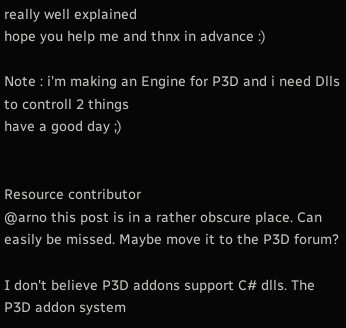really well explained
hope you help me and thnx in advance :)

Note : i'm making an Engine for P3D and i need Dlls to controll 2 things
have a good day ;)


Resource contributor
@arno this post is in a rather obscure place. Can easily be missed. Maybe move it to the P3D forum?

I don't believe P3D addons support C# dlls. The P3D addon system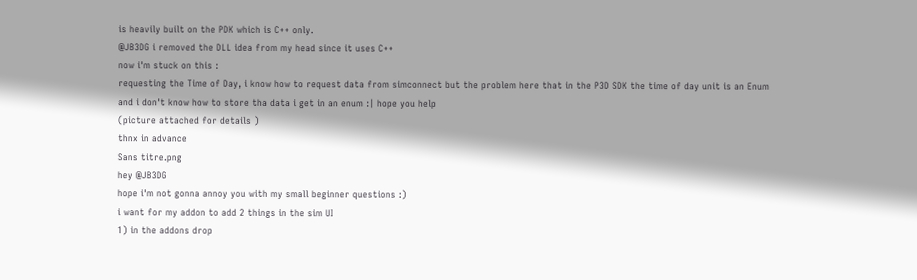is heavily built on the PDK which is C++ only.
@JB3DG i removed the DLL idea from my head since it uses C++
now i'm stuck on this :
requesting the Time of Day, i know how to request data from simconnect but the problem here that in the P3D SDK the time of day unit is an Enum
and i don't know how to store tha data i get in an enum :| hope you help
(picture attached for details )
thnx in advance
Sans titre.png
hey @JB3DG
hope i'm not gonna annoy you with my small beginner questions :)
i want for my addon to add 2 things in the sim UI
1) in the addons drop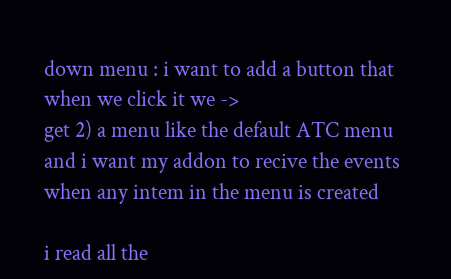down menu : i want to add a button that when we click it we ->
get 2) a menu like the default ATC menu
and i want my addon to recive the events when any intem in the menu is created

i read all the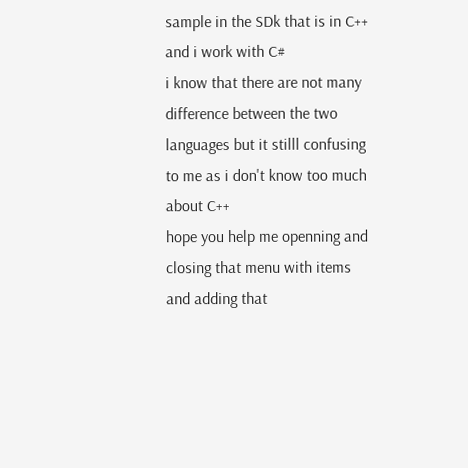sample in the SDk that is in C++ and i work with C#
i know that there are not many difference between the two languages but it stilll confusing to me as i don't know too much about C++
hope you help me openning and closing that menu with items and adding that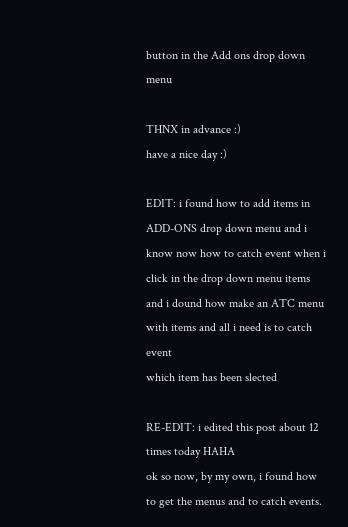button in the Add ons drop down menu

THNX in advance :)
have a nice day :)

EDIT: i found how to add items in ADD-ONS drop down menu and i know now how to catch event when i click in the drop down menu items
and i dound how make an ATC menu with items and all i need is to catch event
which item has been slected

RE-EDIT: i edited this post about 12 times today HAHA
ok so now, by my own, i found how to get the menus and to catch events.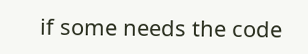if some needs the code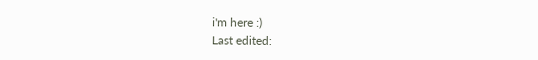i'm here :)
Last edited: